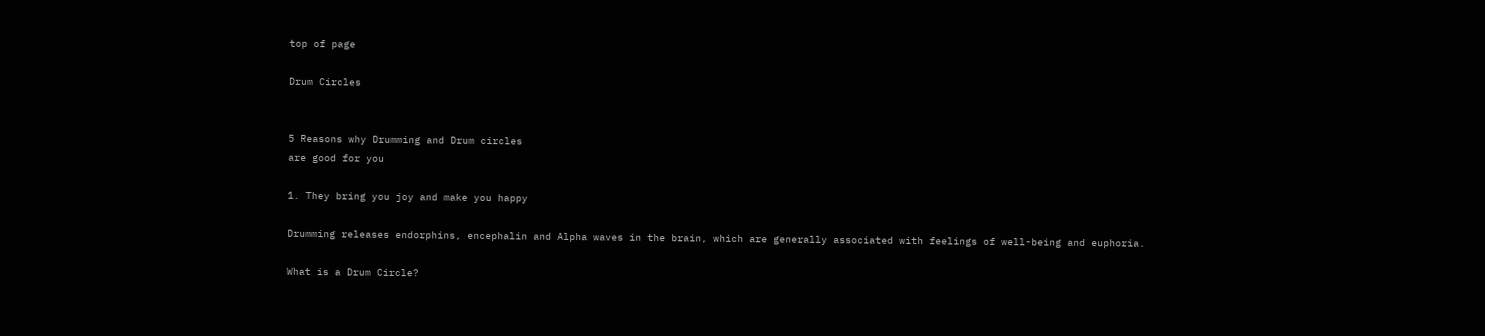top of page

Drum Circles


5 Reasons why Drumming and Drum circles
are good for you

1. They bring you joy and make you happy

Drumming releases endorphins, encephalin and Alpha waves in the brain, which are generally associated with feelings of well-being and euphoria.

What is a Drum Circle?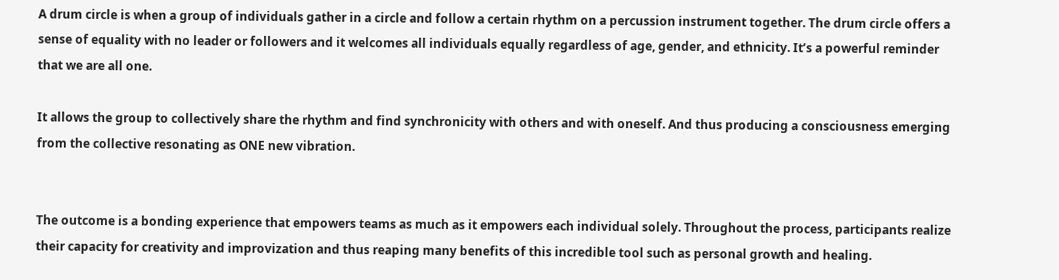A drum circle is when a group of individuals gather in a circle and follow a certain rhythm on a percussion instrument together. The drum circle offers a sense of equality with no leader or followers and it welcomes all individuals equally regardless of age, gender, and ethnicity. It’s a powerful reminder that we are all one.

It allows the group to collectively share the rhythm and find synchronicity with others and with oneself. And thus producing a consciousness emerging from the collective resonating as ONE new vibration.


The outcome is a bonding experience that empowers teams as much as it empowers each individual solely. Throughout the process, participants realize their capacity for creativity and improvization and thus reaping many benefits of this incredible tool such as personal growth and healing.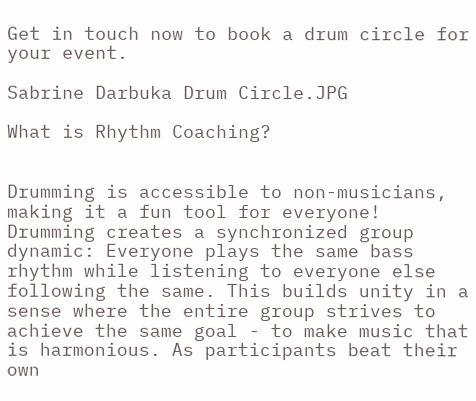Get in touch now to book a drum circle for your event.

Sabrine Darbuka Drum Circle.JPG

What is Rhythm Coaching?


Drumming is accessible to non-musicians, making it a fun tool for everyone!
Drumming creates a synchronized group dynamic: Everyone plays the same bass rhythm while listening to everyone else following the same. This builds unity in a sense where the entire group strives to achieve the same goal - to make music that is harmonious. As participants beat their own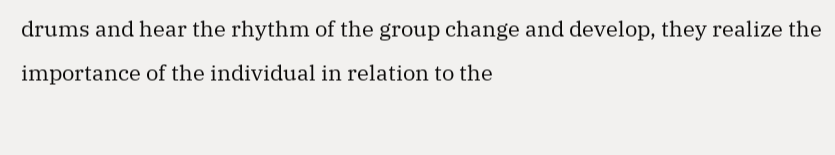drums and hear the rhythm of the group change and develop, they realize the importance of the individual in relation to the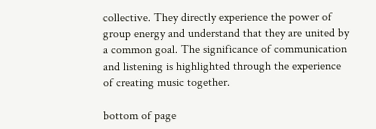collective. They directly experience the power of group energy and understand that they are united by a common goal. The significance of communication and listening is highlighted through the experience of creating music together.

bottom of page